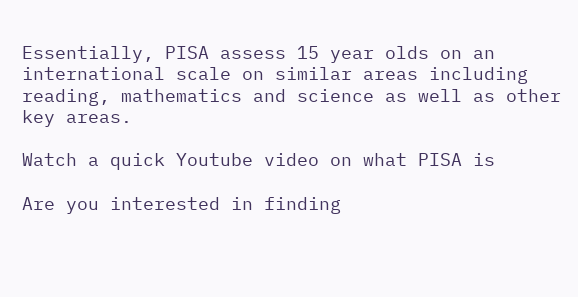Essentially, PISA assess 15 year olds on an international scale on similar areas including reading, mathematics and science as well as other key areas.

Watch a quick Youtube video on what PISA is

Are you interested in finding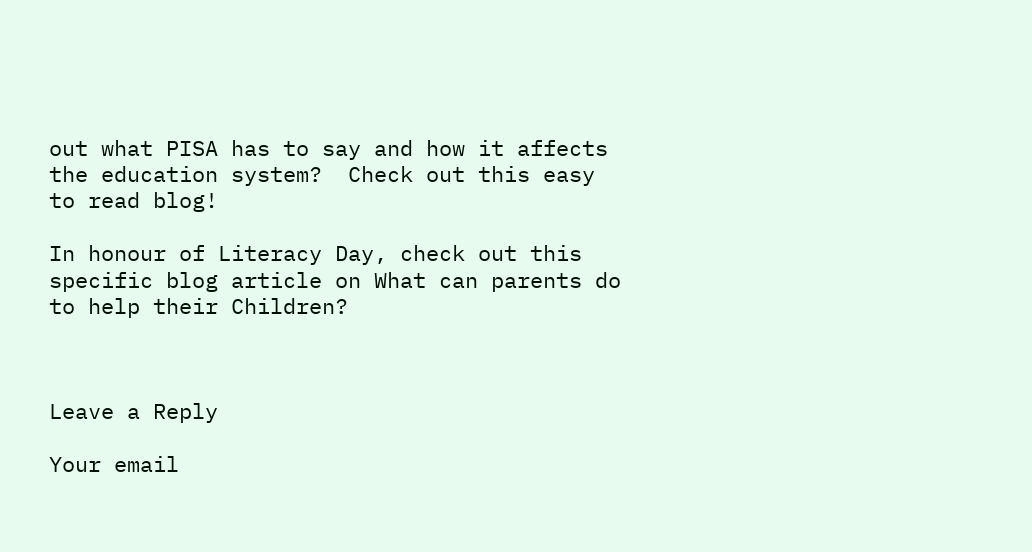out what PISA has to say and how it affects the education system?  Check out this easy to read blog!

In honour of Literacy Day, check out this specific blog article on What can parents do to help their Children?



Leave a Reply

Your email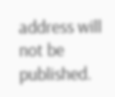address will not be published.